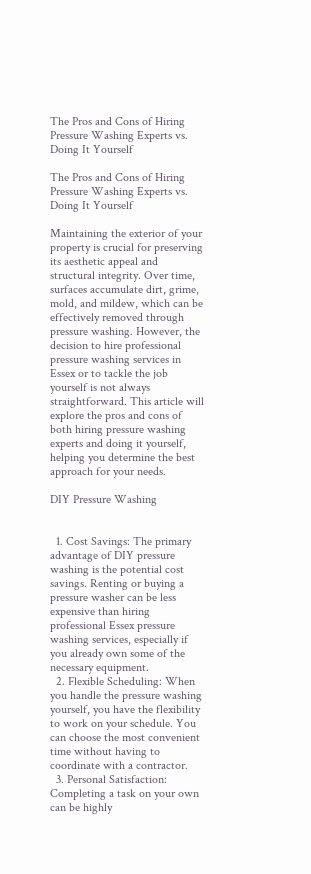The Pros and Cons of Hiring Pressure Washing Experts vs. Doing It Yourself

The Pros and Cons of Hiring Pressure Washing Experts vs. Doing It Yourself

Maintaining the exterior of your property is crucial for preserving its aesthetic appeal and structural integrity. Over time, surfaces accumulate dirt, grime, mold, and mildew, which can be effectively removed through pressure washing. However, the decision to hire professional pressure washing services in Essex or to tackle the job yourself is not always straightforward. This article will explore the pros and cons of both hiring pressure washing experts and doing it yourself, helping you determine the best approach for your needs.

DIY Pressure Washing


  1. Cost Savings: The primary advantage of DIY pressure washing is the potential cost savings. Renting or buying a pressure washer can be less expensive than hiring professional Essex pressure washing services, especially if you already own some of the necessary equipment.
  2. Flexible Scheduling: When you handle the pressure washing yourself, you have the flexibility to work on your schedule. You can choose the most convenient time without having to coordinate with a contractor.
  3. Personal Satisfaction: Completing a task on your own can be highly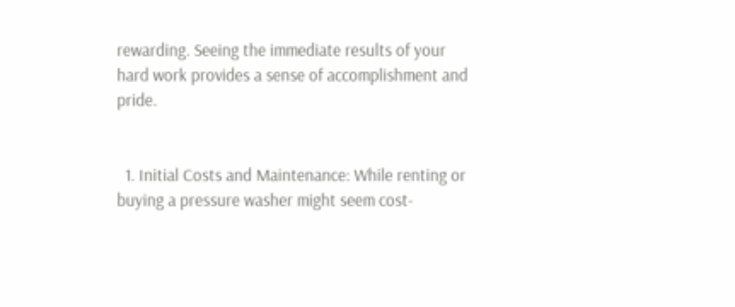rewarding. Seeing the immediate results of your hard work provides a sense of accomplishment and pride.


  1. Initial Costs and Maintenance: While renting or buying a pressure washer might seem cost-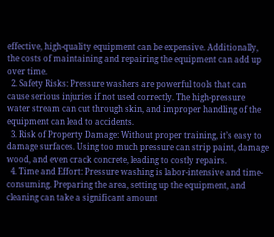effective, high-quality equipment can be expensive. Additionally, the costs of maintaining and repairing the equipment can add up over time.
  2. Safety Risks: Pressure washers are powerful tools that can cause serious injuries if not used correctly. The high-pressure water stream can cut through skin, and improper handling of the equipment can lead to accidents.
  3. Risk of Property Damage: Without proper training, it’s easy to damage surfaces. Using too much pressure can strip paint, damage wood, and even crack concrete, leading to costly repairs.
  4. Time and Effort: Pressure washing is labor-intensive and time-consuming. Preparing the area, setting up the equipment, and cleaning can take a significant amount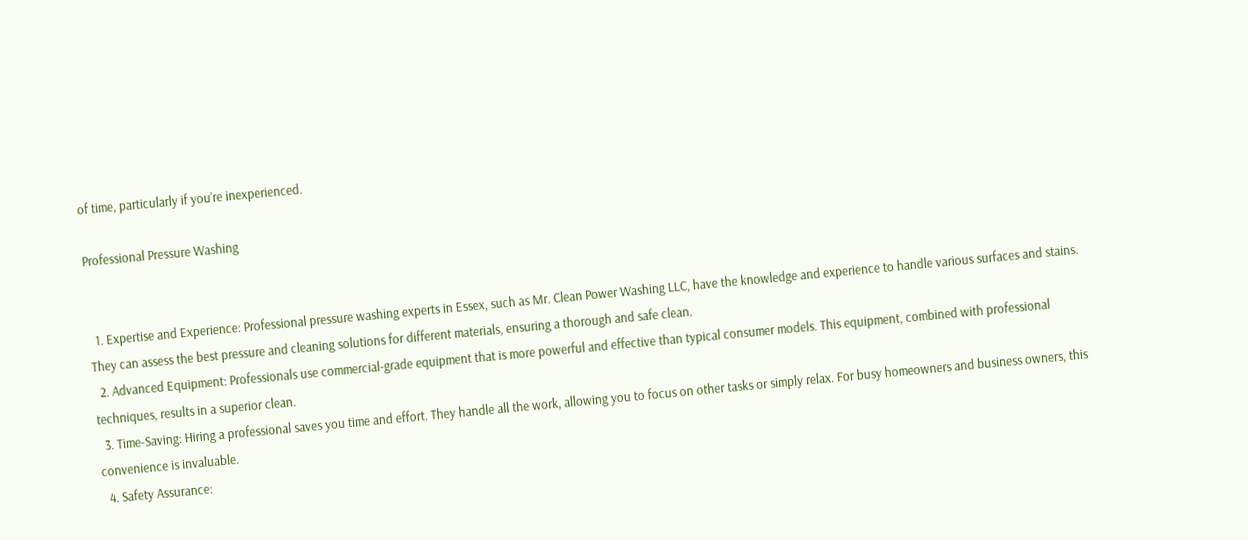of time, particularly if you’re inexperienced.

Professional Pressure Washing


  1. Expertise and Experience: Professional pressure washing experts in Essex, such as Mr. Clean Power Washing LLC, have the knowledge and experience to handle various surfaces and stains. They can assess the best pressure and cleaning solutions for different materials, ensuring a thorough and safe clean.
  2. Advanced Equipment: Professionals use commercial-grade equipment that is more powerful and effective than typical consumer models. This equipment, combined with professional techniques, results in a superior clean.
  3. Time-Saving: Hiring a professional saves you time and effort. They handle all the work, allowing you to focus on other tasks or simply relax. For busy homeowners and business owners, this convenience is invaluable.
  4. Safety Assurance: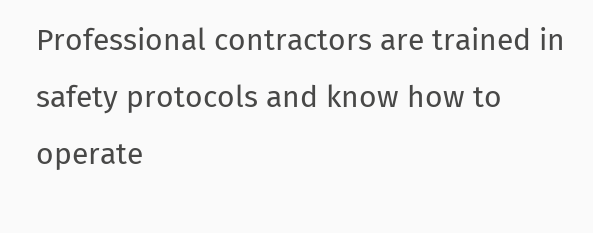Professional contractors are trained in safety protocols and know how to operate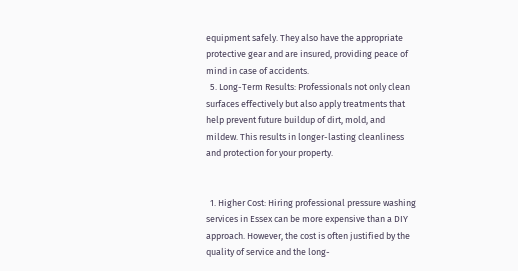equipment safely. They also have the appropriate protective gear and are insured, providing peace of mind in case of accidents.
  5. Long-Term Results: Professionals not only clean surfaces effectively but also apply treatments that help prevent future buildup of dirt, mold, and mildew. This results in longer-lasting cleanliness and protection for your property.


  1. Higher Cost: Hiring professional pressure washing services in Essex can be more expensive than a DIY approach. However, the cost is often justified by the quality of service and the long-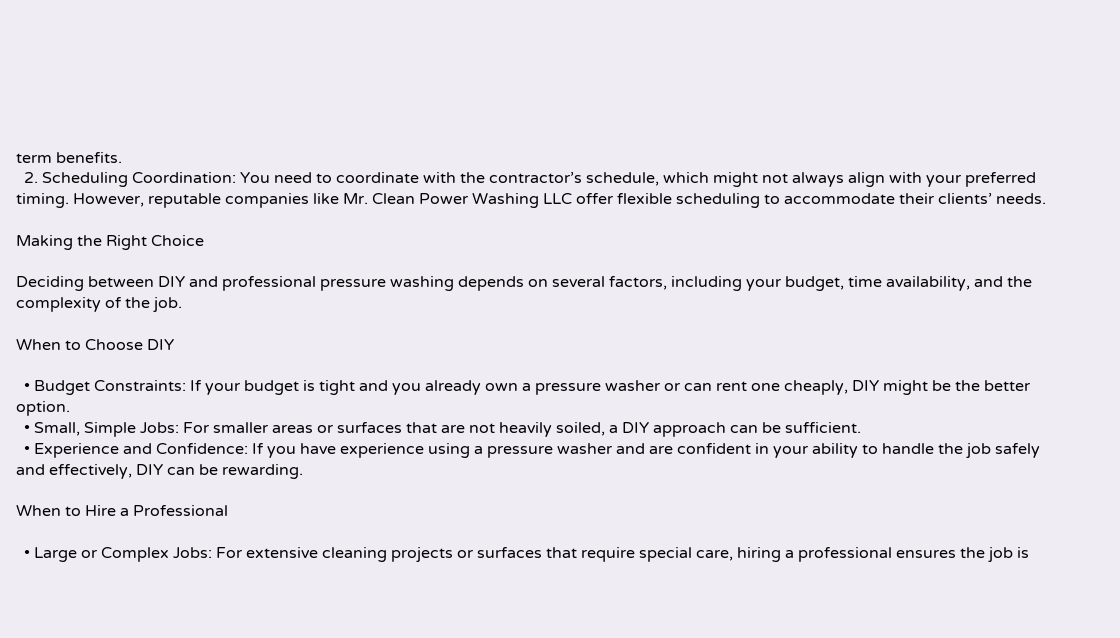term benefits.
  2. Scheduling Coordination: You need to coordinate with the contractor’s schedule, which might not always align with your preferred timing. However, reputable companies like Mr. Clean Power Washing LLC offer flexible scheduling to accommodate their clients’ needs.

Making the Right Choice

Deciding between DIY and professional pressure washing depends on several factors, including your budget, time availability, and the complexity of the job.

When to Choose DIY

  • Budget Constraints: If your budget is tight and you already own a pressure washer or can rent one cheaply, DIY might be the better option.
  • Small, Simple Jobs: For smaller areas or surfaces that are not heavily soiled, a DIY approach can be sufficient.
  • Experience and Confidence: If you have experience using a pressure washer and are confident in your ability to handle the job safely and effectively, DIY can be rewarding.

When to Hire a Professional

  • Large or Complex Jobs: For extensive cleaning projects or surfaces that require special care, hiring a professional ensures the job is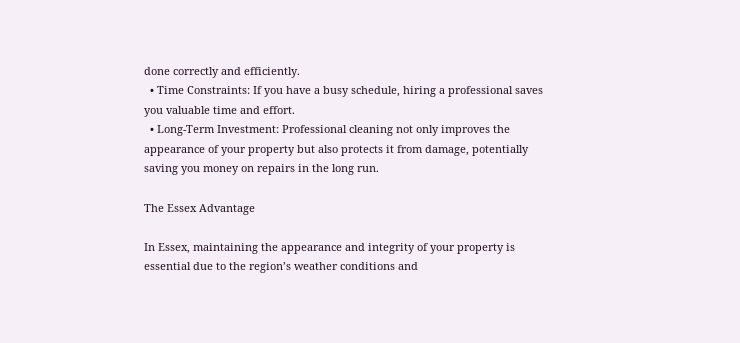done correctly and efficiently.
  • Time Constraints: If you have a busy schedule, hiring a professional saves you valuable time and effort.
  • Long-Term Investment: Professional cleaning not only improves the appearance of your property but also protects it from damage, potentially saving you money on repairs in the long run.

The Essex Advantage

In Essex, maintaining the appearance and integrity of your property is essential due to the region’s weather conditions and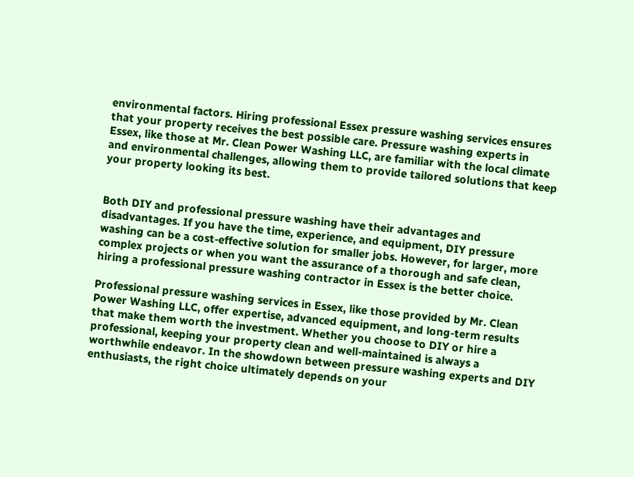environmental factors. Hiring professional Essex pressure washing services ensures that your property receives the best possible care. Pressure washing experts in Essex, like those at Mr. Clean Power Washing LLC, are familiar with the local climate and environmental challenges, allowing them to provide tailored solutions that keep your property looking its best.


Both DIY and professional pressure washing have their advantages and disadvantages. If you have the time, experience, and equipment, DIY pressure washing can be a cost-effective solution for smaller jobs. However, for larger, more complex projects or when you want the assurance of a thorough and safe clean, hiring a professional pressure washing contractor in Essex is the better choice.

Professional pressure washing services in Essex, like those provided by Mr. Clean Power Washing LLC, offer expertise, advanced equipment, and long-term results that make them worth the investment. Whether you choose to DIY or hire a professional, keeping your property clean and well-maintained is always a worthwhile endeavor. In the showdown between pressure washing experts and DIY enthusiasts, the right choice ultimately depends on your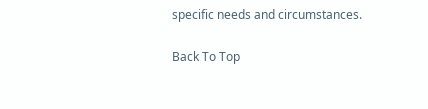specific needs and circumstances.

Back To Top